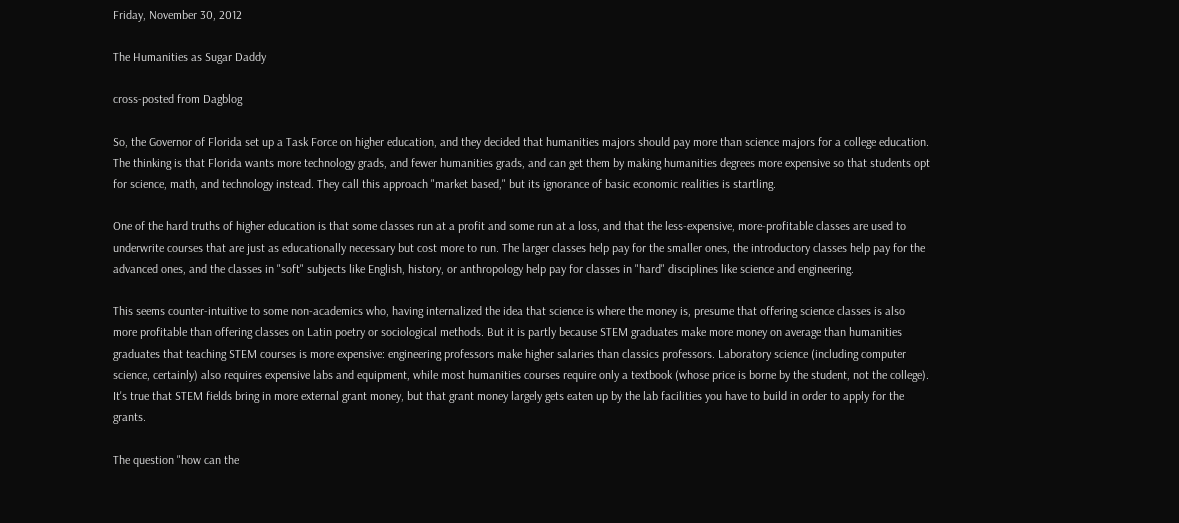Friday, November 30, 2012

The Humanities as Sugar Daddy

cross-posted from Dagblog

So, the Governor of Florida set up a Task Force on higher education, and they decided that humanities majors should pay more than science majors for a college education. The thinking is that Florida wants more technology grads, and fewer humanities grads, and can get them by making humanities degrees more expensive so that students opt for science, math, and technology instead. They call this approach "market based," but its ignorance of basic economic realities is startling.

One of the hard truths of higher education is that some classes run at a profit and some run at a loss, and that the less-expensive, more-profitable classes are used to underwrite courses that are just as educationally necessary but cost more to run. The larger classes help pay for the smaller ones, the introductory classes help pay for the advanced ones, and the classes in "soft" subjects like English, history, or anthropology help pay for classes in "hard" disciplines like science and engineering.

This seems counter-intuitive to some non-academics who, having internalized the idea that science is where the money is, presume that offering science classes is also more profitable than offering classes on Latin poetry or sociological methods. But it is partly because STEM graduates make more money on average than humanities graduates that teaching STEM courses is more expensive: engineering professors make higher salaries than classics professors. Laboratory science (including computer science, certainly) also requires expensive labs and equipment, while most humanities courses require only a textbook (whose price is borne by the student, not the college). It's true that STEM fields bring in more external grant money, but that grant money largely gets eaten up by the lab facilities you have to build in order to apply for the grants.

The question "how can the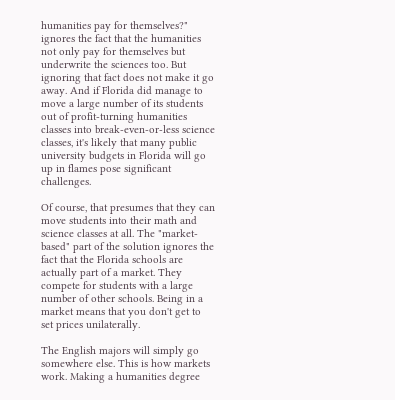humanities pay for themselves?" ignores the fact that the humanities not only pay for themselves but underwrite the sciences too. But ignoring that fact does not make it go away. And if Florida did manage to move a large number of its students out of profit-turning humanities classes into break-even-or-less science classes, it's likely that many public university budgets in Florida will go up in flames pose significant challenges.

Of course, that presumes that they can move students into their math and science classes at all. The "market-based" part of the solution ignores the fact that the Florida schools are actually part of a market. They compete for students with a large number of other schools. Being in a market means that you don't get to set prices unilaterally.

The English majors will simply go somewhere else. This is how markets work. Making a humanities degree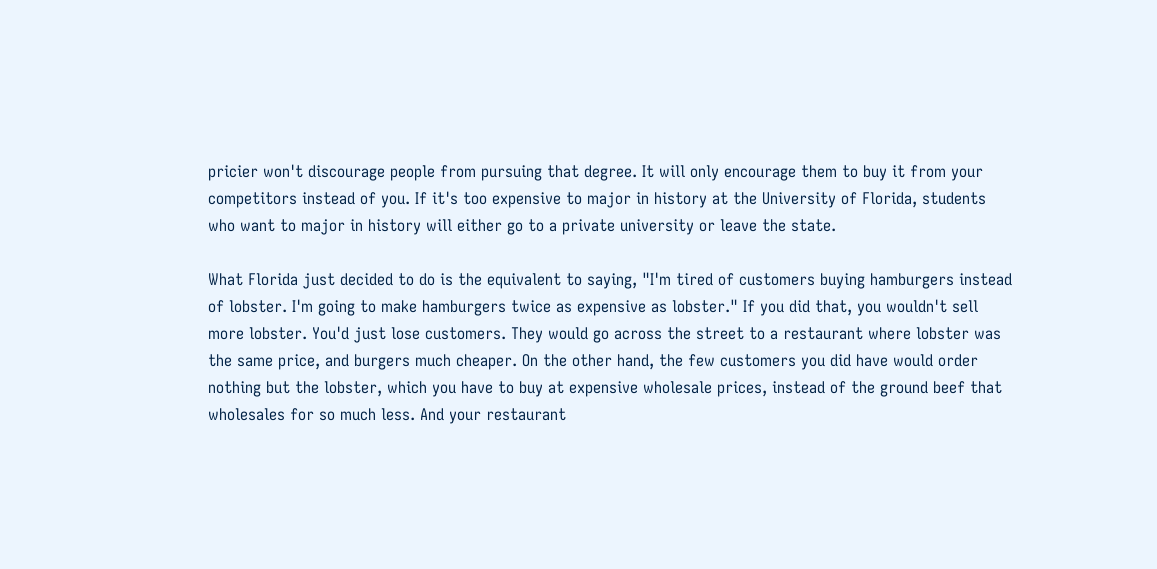pricier won't discourage people from pursuing that degree. It will only encourage them to buy it from your competitors instead of you. If it's too expensive to major in history at the University of Florida, students who want to major in history will either go to a private university or leave the state.

What Florida just decided to do is the equivalent to saying, "I'm tired of customers buying hamburgers instead of lobster. I'm going to make hamburgers twice as expensive as lobster." If you did that, you wouldn't sell more lobster. You'd just lose customers. They would go across the street to a restaurant where lobster was the same price, and burgers much cheaper. On the other hand, the few customers you did have would order nothing but the lobster, which you have to buy at expensive wholesale prices, instead of the ground beef that wholesales for so much less. And your restaurant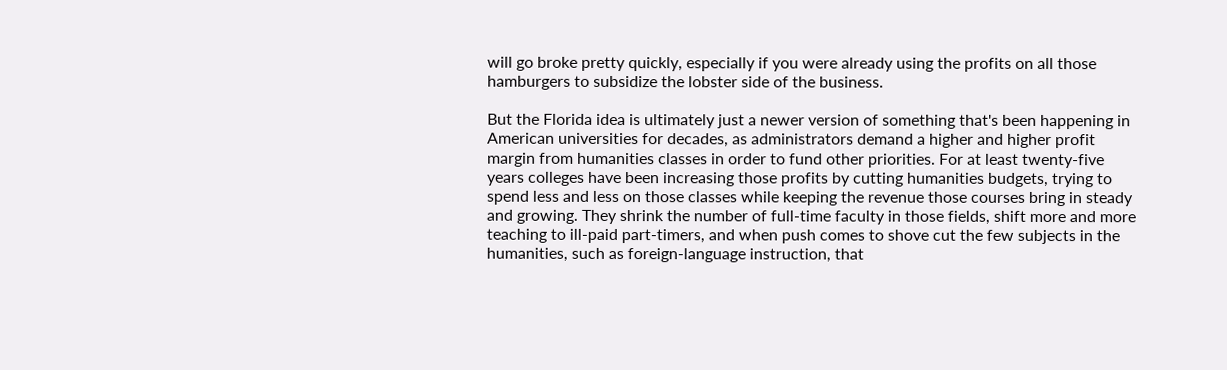will go broke pretty quickly, especially if you were already using the profits on all those hamburgers to subsidize the lobster side of the business.

But the Florida idea is ultimately just a newer version of something that's been happening in American universities for decades, as administrators demand a higher and higher profit margin from humanities classes in order to fund other priorities. For at least twenty-five years colleges have been increasing those profits by cutting humanities budgets, trying to spend less and less on those classes while keeping the revenue those courses bring in steady and growing. They shrink the number of full-time faculty in those fields, shift more and more teaching to ill-paid part-timers, and when push comes to shove cut the few subjects in the humanities, such as foreign-language instruction, that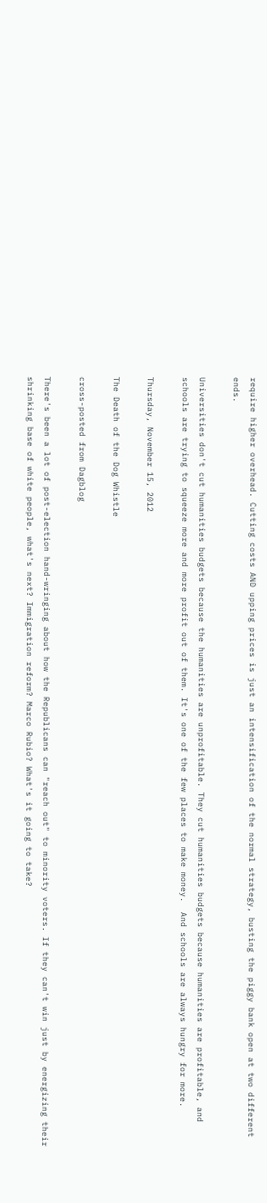require higher overhead. Cutting costs AND upping prices is just an intensification of the normal strategy, busting the piggy bank open at two different ends.

Universities don't cut humanities budgets because the humanities are unprofitable. They cut humanities budgets because humanities are profitable, and schools are trying to squeeze more and more profit out of them. It's one of the few places to make money.  And schools are always hungry for more.

Thursday, November 15, 2012

The Death of the Dog Whistle

cross-posted from Dagblog

There's been a lot of post-election hand-wringing about how the Republicans can "reach out" to minority voters. If they can't win just by energizing their shrinking base of white people, what's next? Immigration reform? Marco Rubio? What's it going to take?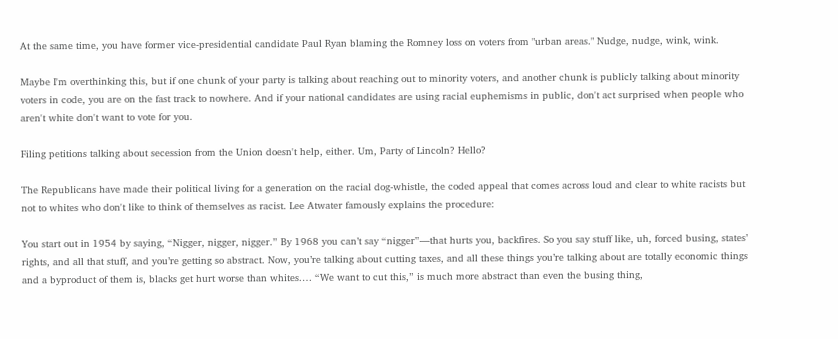At the same time, you have former vice-presidential candidate Paul Ryan blaming the Romney loss on voters from "urban areas." Nudge, nudge, wink, wink.

Maybe I'm overthinking this, but if one chunk of your party is talking about reaching out to minority voters, and another chunk is publicly talking about minority voters in code, you are on the fast track to nowhere. And if your national candidates are using racial euphemisms in public, don't act surprised when people who aren't white don't want to vote for you.

Filing petitions talking about secession from the Union doesn't help, either. Um, Party of Lincoln? Hello?

The Republicans have made their political living for a generation on the racial dog-whistle, the coded appeal that comes across loud and clear to white racists but not to whites who don't like to think of themselves as racist. Lee Atwater famously explains the procedure:

You start out in 1954 by saying, “Nigger, nigger, nigger.” By 1968 you can’t say “nigger”—that hurts you, backfires. So you say stuff like, uh, forced busing, states’ rights, and all that stuff, and you’re getting so abstract. Now, you’re talking about cutting taxes, and all these things you’re talking about are totally economic things and a byproduct of them is, blacks get hurt worse than whites.… “We want to cut this,” is much more abstract than even the busing thing,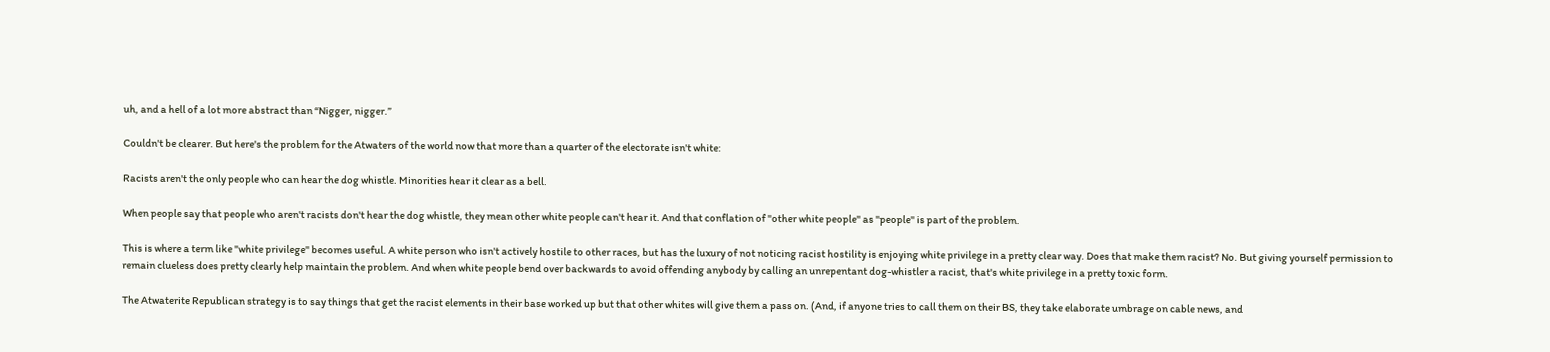uh, and a hell of a lot more abstract than “Nigger, nigger.”

Couldn't be clearer. But here's the problem for the Atwaters of the world now that more than a quarter of the electorate isn't white:

Racists aren't the only people who can hear the dog whistle. Minorities hear it clear as a bell.

When people say that people who aren't racists don't hear the dog whistle, they mean other white people can't hear it. And that conflation of "other white people" as "people" is part of the problem.

This is where a term like "white privilege" becomes useful. A white person who isn't actively hostile to other races, but has the luxury of not noticing racist hostility is enjoying white privilege in a pretty clear way. Does that make them racist? No. But giving yourself permission to remain clueless does pretty clearly help maintain the problem. And when white people bend over backwards to avoid offending anybody by calling an unrepentant dog-whistler a racist, that's white privilege in a pretty toxic form.

The Atwaterite Republican strategy is to say things that get the racist elements in their base worked up but that other whites will give them a pass on. (And, if anyone tries to call them on their BS, they take elaborate umbrage on cable news, and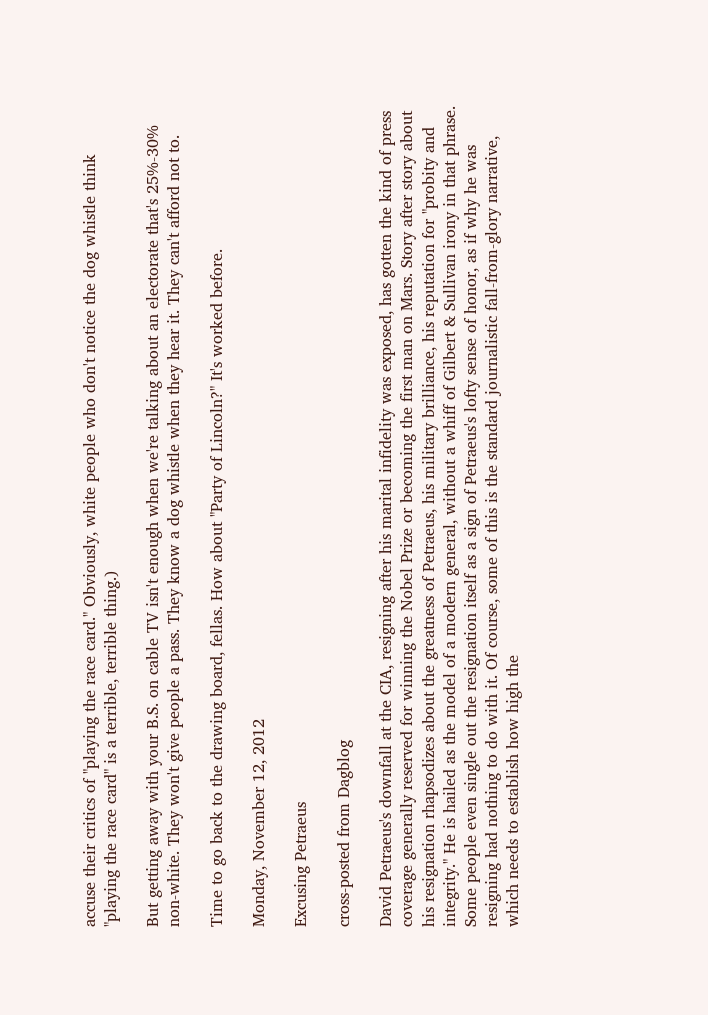accuse their critics of "playing the race card." Obviously, white people who don't notice the dog whistle think "playing the race card" is a terrible, terrible thing.)

But getting away with your B.S. on cable TV isn't enough when we're talking about an electorate that's 25%-30% non-white. They won't give people a pass. They know a dog whistle when they hear it. They can't afford not to.

Time to go back to the drawing board, fellas. How about "Party of Lincoln?" It's worked before.

Monday, November 12, 2012

Excusing Petraeus

cross-posted from Dagblog

David Petraeus's downfall at the CIA, resigning after his marital infidelity was exposed, has gotten the kind of press coverage generally reserved for winning the Nobel Prize or becoming the first man on Mars. Story after story about his resignation rhapsodizes about the greatness of Petraeus, his military brilliance, his reputation for "probity and integrity." He is hailed as the model of a modern general, without a whiff of Gilbert & Sullivan irony in that phrase. Some people even single out the resignation itself as a sign of Petraeus's lofty sense of honor, as if why he was resigning had nothing to do with it. Of course, some of this is the standard journalistic fall-from-glory narrative, which needs to establish how high the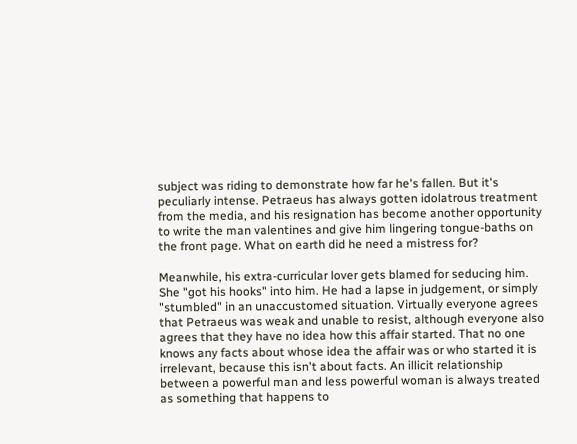subject was riding to demonstrate how far he's fallen. But it's peculiarly intense. Petraeus has always gotten idolatrous treatment from the media, and his resignation has become another opportunity to write the man valentines and give him lingering tongue-baths on the front page. What on earth did he need a mistress for?

Meanwhile, his extra-curricular lover gets blamed for seducing him. She "got his hooks" into him. He had a lapse in judgement, or simply "stumbled" in an unaccustomed situation. Virtually everyone agrees that Petraeus was weak and unable to resist, although everyone also agrees that they have no idea how this affair started. That no one knows any facts about whose idea the affair was or who started it is irrelevant, because this isn't about facts. An illicit relationship between a powerful man and less powerful woman is always treated as something that happens to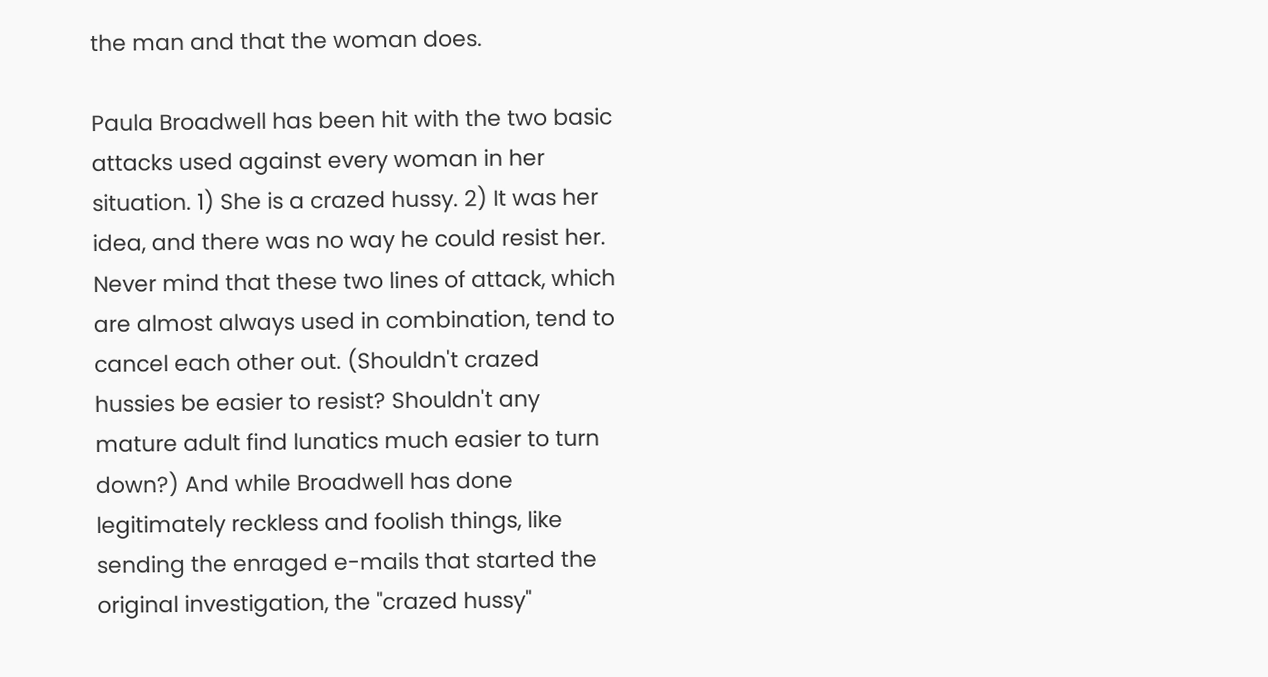the man and that the woman does.

Paula Broadwell has been hit with the two basic attacks used against every woman in her situation. 1) She is a crazed hussy. 2) It was her idea, and there was no way he could resist her. Never mind that these two lines of attack, which are almost always used in combination, tend to cancel each other out. (Shouldn't crazed hussies be easier to resist? Shouldn't any mature adult find lunatics much easier to turn down?) And while Broadwell has done legitimately reckless and foolish things, like sending the enraged e-mails that started the original investigation, the "crazed hussy"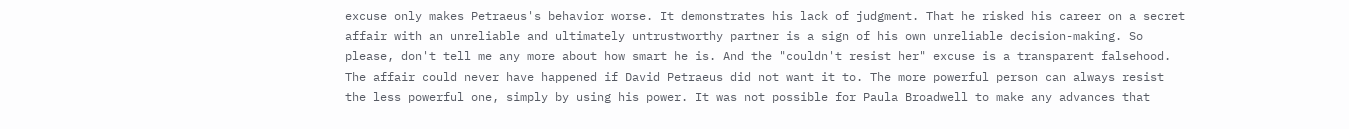excuse only makes Petraeus's behavior worse. It demonstrates his lack of judgment. That he risked his career on a secret affair with an unreliable and ultimately untrustworthy partner is a sign of his own unreliable decision-making. So please, don't tell me any more about how smart he is. And the "couldn't resist her" excuse is a transparent falsehood. The affair could never have happened if David Petraeus did not want it to. The more powerful person can always resist the less powerful one, simply by using his power. It was not possible for Paula Broadwell to make any advances that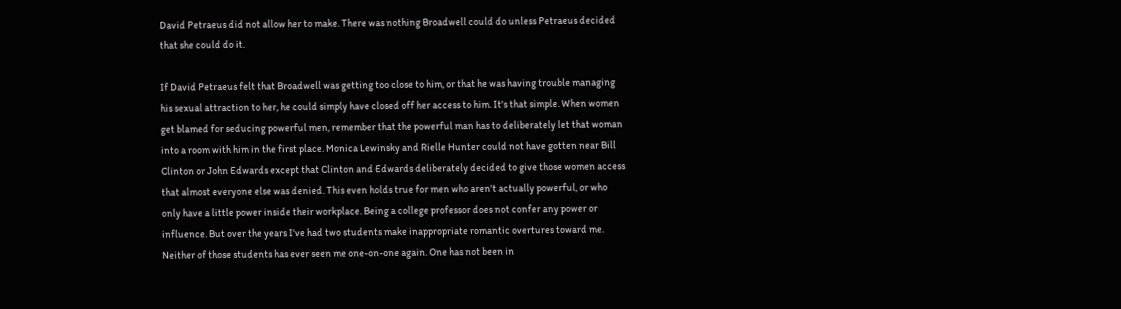David Petraeus did not allow her to make. There was nothing Broadwell could do unless Petraeus decided that she could do it.

If David Petraeus felt that Broadwell was getting too close to him, or that he was having trouble managing his sexual attraction to her, he could simply have closed off her access to him. It's that simple. When women get blamed for seducing powerful men, remember that the powerful man has to deliberately let that woman into a room with him in the first place. Monica Lewinsky and Rielle Hunter could not have gotten near Bill Clinton or John Edwards except that Clinton and Edwards deliberately decided to give those women access that almost everyone else was denied. This even holds true for men who aren't actually powerful, or who only have a little power inside their workplace. Being a college professor does not confer any power or influence. But over the years I've had two students make inappropriate romantic overtures toward me. Neither of those students has ever seen me one-on-one again. One has not been in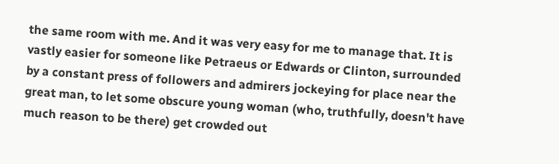the same room with me. And it was very easy for me to manage that. It is vastly easier for someone like Petraeus or Edwards or Clinton, surrounded by a constant press of followers and admirers jockeying for place near the great man, to let some obscure young woman (who, truthfully, doesn't have much reason to be there) get crowded out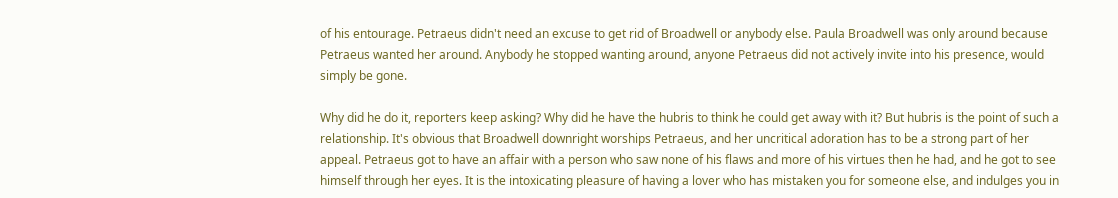of his entourage. Petraeus didn't need an excuse to get rid of Broadwell or anybody else. Paula Broadwell was only around because Petraeus wanted her around. Anybody he stopped wanting around, anyone Petraeus did not actively invite into his presence, would simply be gone.

Why did he do it, reporters keep asking? Why did he have the hubris to think he could get away with it? But hubris is the point of such a relationship. It's obvious that Broadwell downright worships Petraeus, and her uncritical adoration has to be a strong part of her appeal. Petraeus got to have an affair with a person who saw none of his flaws and more of his virtues then he had, and he got to see himself through her eyes. It is the intoxicating pleasure of having a lover who has mistaken you for someone else, and indulges you in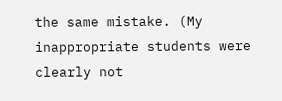the same mistake. (My inappropriate students were clearly not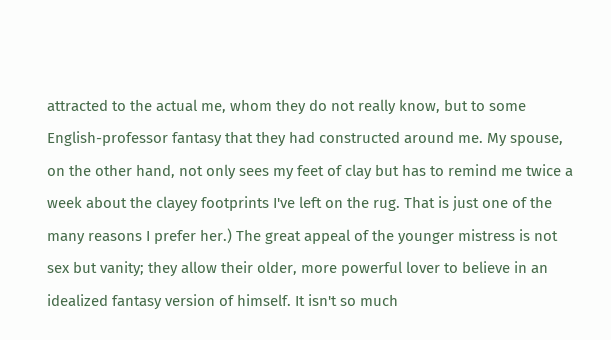attracted to the actual me, whom they do not really know, but to some English-professor fantasy that they had constructed around me. My spouse, on the other hand, not only sees my feet of clay but has to remind me twice a week about the clayey footprints I've left on the rug. That is just one of the many reasons I prefer her.) The great appeal of the younger mistress is not sex but vanity; they allow their older, more powerful lover to believe in an idealized fantasy version of himself. It isn't so much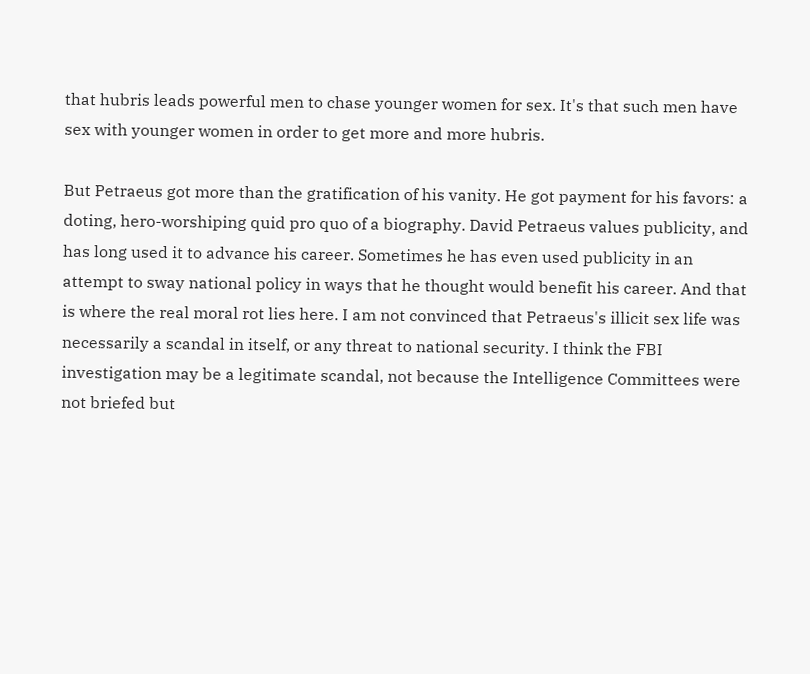that hubris leads powerful men to chase younger women for sex. It's that such men have sex with younger women in order to get more and more hubris.

But Petraeus got more than the gratification of his vanity. He got payment for his favors: a doting, hero-worshiping quid pro quo of a biography. David Petraeus values publicity, and has long used it to advance his career. Sometimes he has even used publicity in an attempt to sway national policy in ways that he thought would benefit his career. And that is where the real moral rot lies here. I am not convinced that Petraeus's illicit sex life was necessarily a scandal in itself, or any threat to national security. I think the FBI investigation may be a legitimate scandal, not because the Intelligence Committees were not briefed but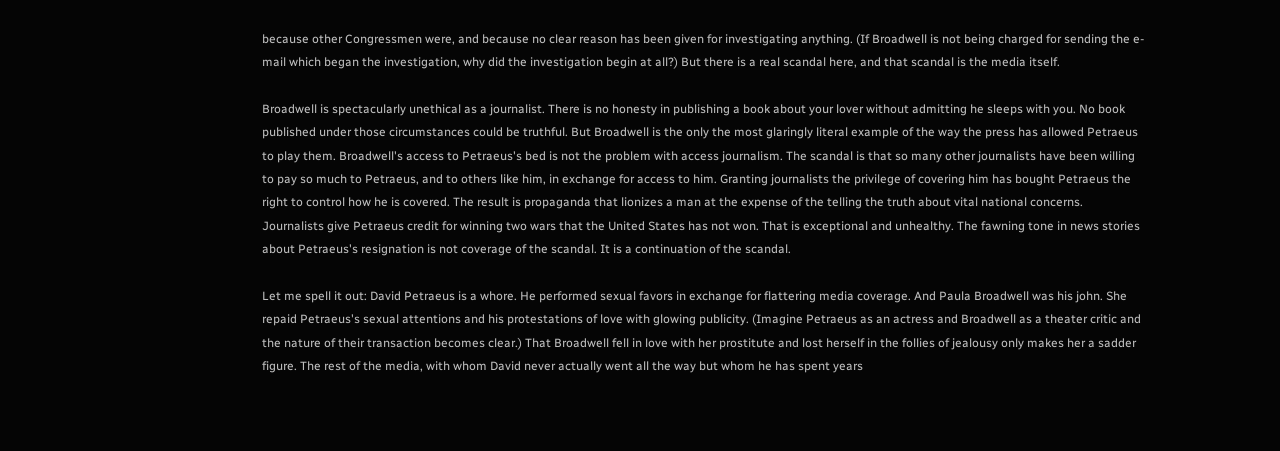because other Congressmen were, and because no clear reason has been given for investigating anything. (If Broadwell is not being charged for sending the e-mail which began the investigation, why did the investigation begin at all?) But there is a real scandal here, and that scandal is the media itself.

Broadwell is spectacularly unethical as a journalist. There is no honesty in publishing a book about your lover without admitting he sleeps with you. No book published under those circumstances could be truthful. But Broadwell is the only the most glaringly literal example of the way the press has allowed Petraeus to play them. Broadwell's access to Petraeus's bed is not the problem with access journalism. The scandal is that so many other journalists have been willing to pay so much to Petraeus, and to others like him, in exchange for access to him. Granting journalists the privilege of covering him has bought Petraeus the right to control how he is covered. The result is propaganda that lionizes a man at the expense of the telling the truth about vital national concerns. Journalists give Petraeus credit for winning two wars that the United States has not won. That is exceptional and unhealthy. The fawning tone in news stories about Petraeus's resignation is not coverage of the scandal. It is a continuation of the scandal.

Let me spell it out: David Petraeus is a whore. He performed sexual favors in exchange for flattering media coverage. And Paula Broadwell was his john. She repaid Petraeus's sexual attentions and his protestations of love with glowing publicity. (Imagine Petraeus as an actress and Broadwell as a theater critic and the nature of their transaction becomes clear.) That Broadwell fell in love with her prostitute and lost herself in the follies of jealousy only makes her a sadder figure. The rest of the media, with whom David never actually went all the way but whom he has spent years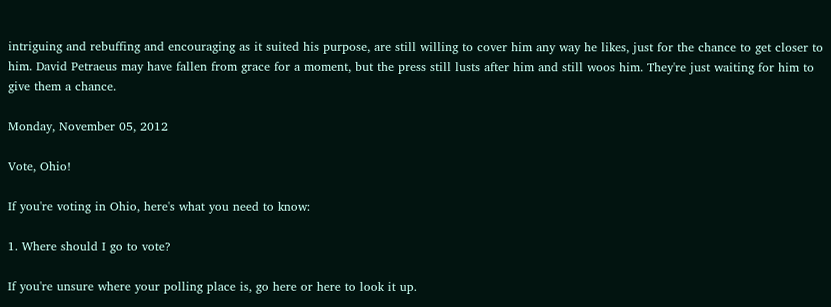intriguing and rebuffing and encouraging as it suited his purpose, are still willing to cover him any way he likes, just for the chance to get closer to him. David Petraeus may have fallen from grace for a moment, but the press still lusts after him and still woos him. They're just waiting for him to give them a chance.

Monday, November 05, 2012

Vote, Ohio!

If you're voting in Ohio, here's what you need to know:

1. Where should I go to vote?

If you're unsure where your polling place is, go here or here to look it up.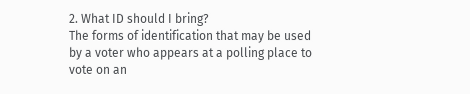2. What ID should I bring?
The forms of identification that may be used by a voter who appears at a polling place to vote on an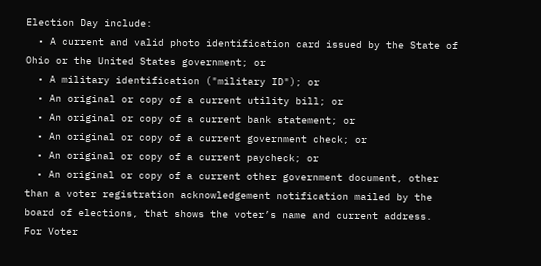Election Day include:
  • A current and valid photo identification card issued by the State of Ohio or the United States government; or
  • A military identification ("military ID"); or
  • An original or copy of a current utility bill; or
  • An original or copy of a current bank statement; or
  • An original or copy of a current government check; or
  • An original or copy of a current paycheck; or
  • An original or copy of a current other government document, other than a voter registration acknowledgement notification mailed by the board of elections, that shows the voter’s name and current address.
For Voter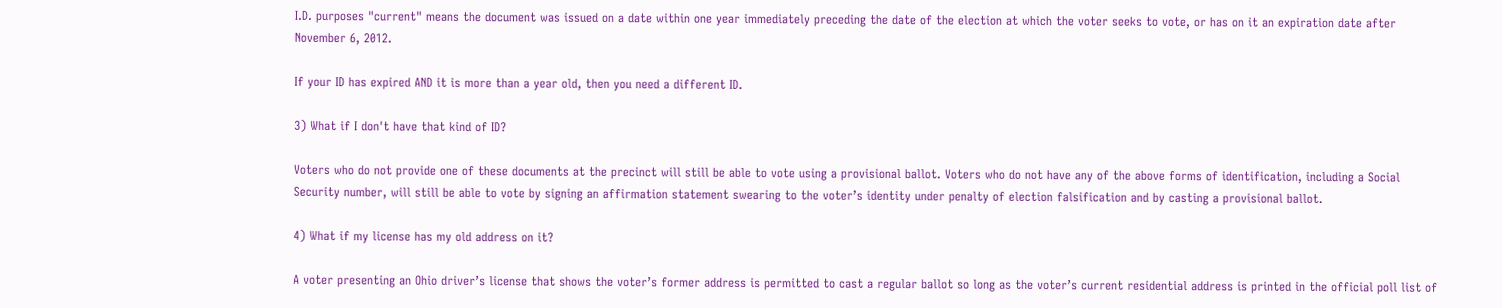I.D. purposes "current" means the document was issued on a date within one year immediately preceding the date of the election at which the voter seeks to vote, or has on it an expiration date after November 6, 2012.

If your ID has expired AND it is more than a year old, then you need a different ID.

3) What if I don't have that kind of ID?

Voters who do not provide one of these documents at the precinct will still be able to vote using a provisional ballot. Voters who do not have any of the above forms of identification, including a Social Security number, will still be able to vote by signing an affirmation statement swearing to the voter’s identity under penalty of election falsification and by casting a provisional ballot.

4) What if my license has my old address on it?

A voter presenting an Ohio driver’s license that shows the voter’s former address is permitted to cast a regular ballot so long as the voter’s current residential address is printed in the official poll list of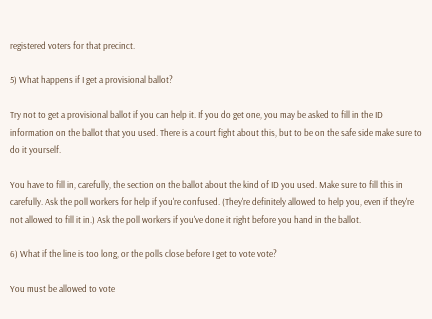registered voters for that precinct.

5) What happens if I get a provisional ballot?

Try not to get a provisional ballot if you can help it. If you do get one, you may be asked to fill in the ID information on the ballot that you used. There is a court fight about this, but to be on the safe side make sure to do it yourself.

You have to fill in, carefully, the section on the ballot about the kind of ID you used. Make sure to fill this in carefully. Ask the poll workers for help if you're confused. (They're definitely allowed to help you, even if they're not allowed to fill it in.) Ask the poll workers if you've done it right before you hand in the ballot.

6) What if the line is too long, or the polls close before I get to vote vote?

You must be allowed to vote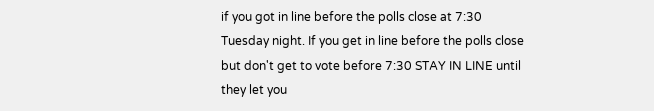if you got in line before the polls close at 7:30 Tuesday night. If you get in line before the polls close but don't get to vote before 7:30 STAY IN LINE until they let you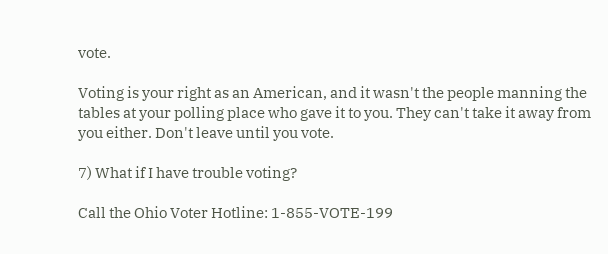vote.

Voting is your right as an American, and it wasn't the people manning the tables at your polling place who gave it to you. They can't take it away from you either. Don't leave until you vote.

7) What if I have trouble voting?

Call the Ohio Voter Hotline: 1-855-VOTE-199